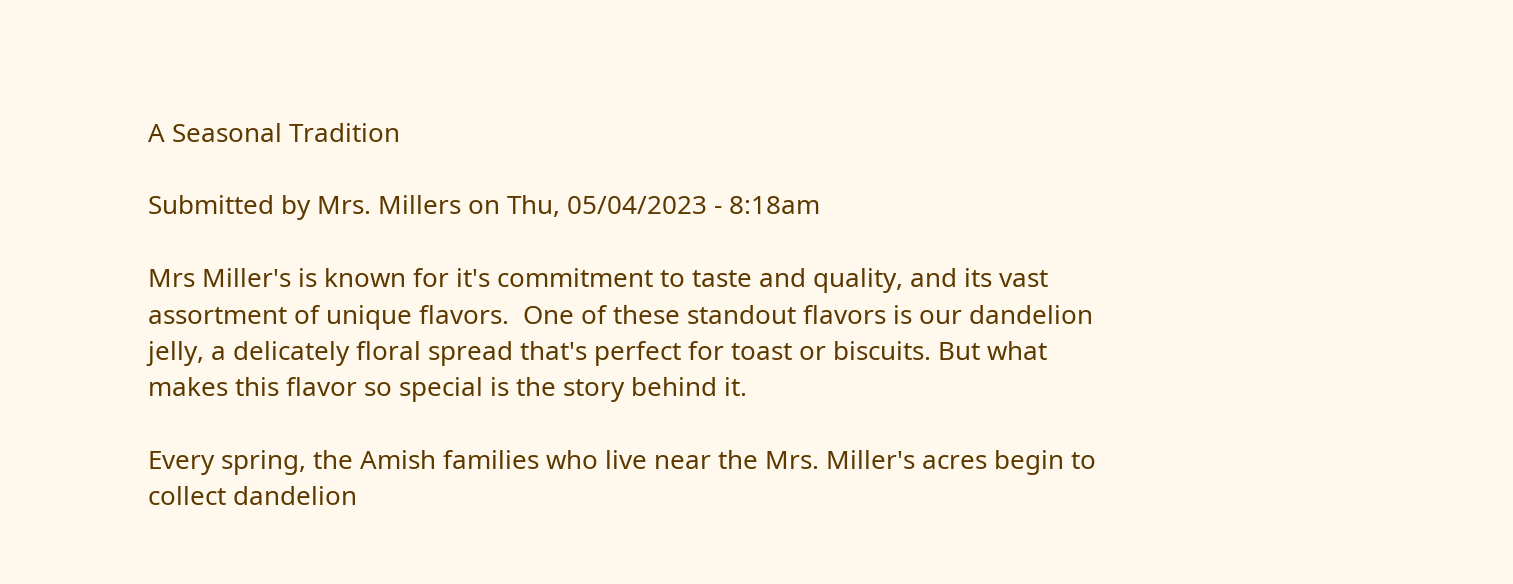A Seasonal Tradition

Submitted by Mrs. Millers on Thu, 05/04/2023 - 8:18am

Mrs Miller's is known for it's commitment to taste and quality, and its vast assortment of unique flavors.  One of these standout flavors is our dandelion jelly, a delicately floral spread that's perfect for toast or biscuits. But what makes this flavor so special is the story behind it.

Every spring, the Amish families who live near the Mrs. Miller's acres begin to collect dandelion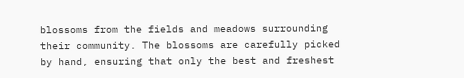blossoms from the fields and meadows surrounding their community. The blossoms are carefully picked by hand, ensuring that only the best and freshest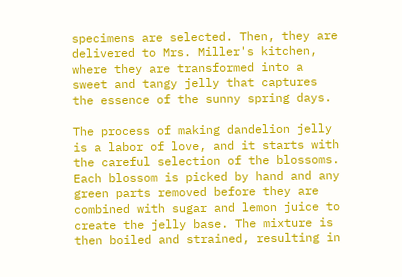specimens are selected. Then, they are delivered to Mrs. Miller's kitchen, where they are transformed into a sweet and tangy jelly that captures the essence of the sunny spring days.

The process of making dandelion jelly is a labor of love, and it starts with the careful selection of the blossoms. Each blossom is picked by hand and any green parts removed before they are combined with sugar and lemon juice to create the jelly base. The mixture is then boiled and strained, resulting in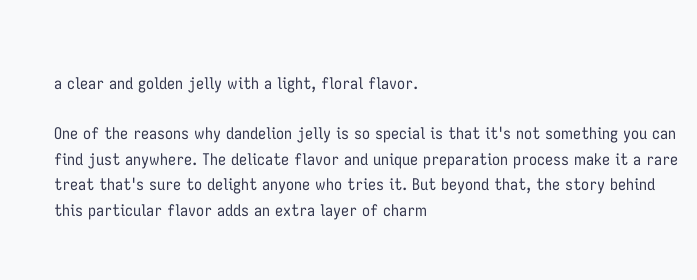a clear and golden jelly with a light, floral flavor.

One of the reasons why dandelion jelly is so special is that it's not something you can find just anywhere. The delicate flavor and unique preparation process make it a rare treat that's sure to delight anyone who tries it. But beyond that, the story behind this particular flavor adds an extra layer of charm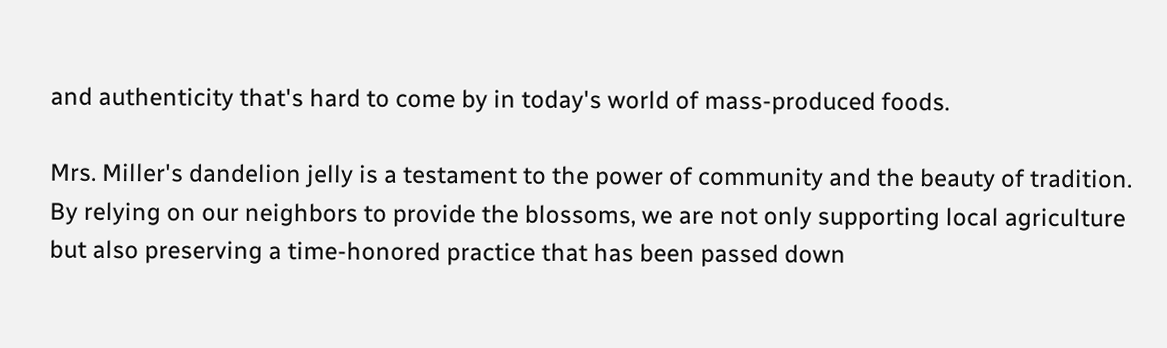and authenticity that's hard to come by in today's world of mass-produced foods.

Mrs. Miller's dandelion jelly is a testament to the power of community and the beauty of tradition. By relying on our neighbors to provide the blossoms, we are not only supporting local agriculture but also preserving a time-honored practice that has been passed down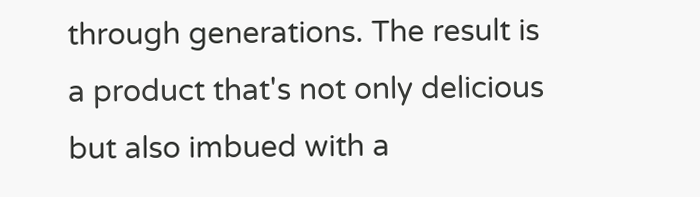through generations. The result is a product that's not only delicious but also imbued with a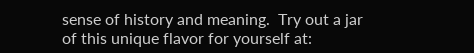sense of history and meaning.  Try out a jar of this unique flavor for yourself at: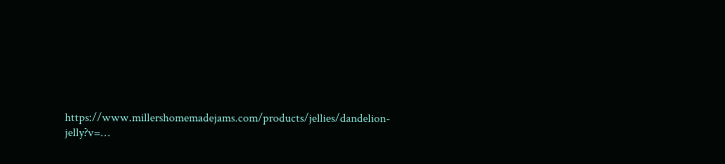https://www.millershomemadejams.com/products/jellies/dandelion-jelly?v=…